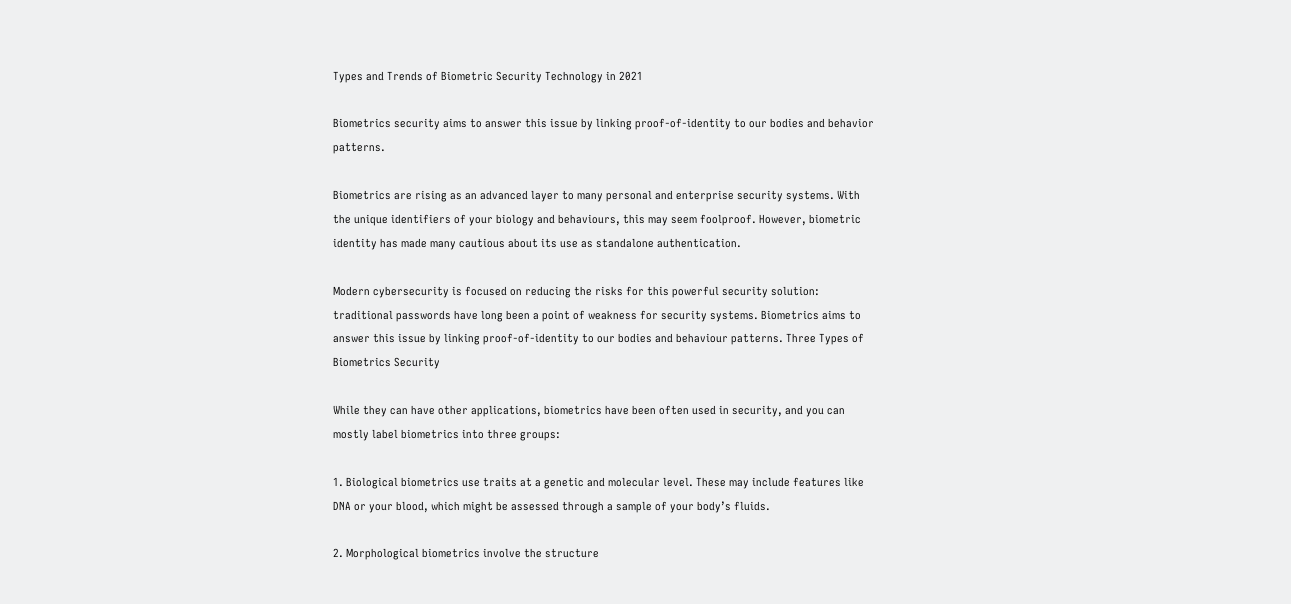Types and Trends of Biometric Security Technology in 2021

Biometrics security aims to answer this issue by linking proof-of-identity to our bodies and behavior patterns.

Biometrics are rising as an advanced layer to many personal and enterprise security systems. With the unique identifiers of your biology and behaviours, this may seem foolproof. However, biometric identity has made many cautious about its use as standalone authentication.

Modern cybersecurity is focused on reducing the risks for this powerful security solution: traditional passwords have long been a point of weakness for security systems. Biometrics aims to answer this issue by linking proof-of-identity to our bodies and behaviour patterns. Three Types of Biometrics Security

While they can have other applications, biometrics have been often used in security, and you can mostly label biometrics into three groups:

1. Biological biometrics use traits at a genetic and molecular level. These may include features like DNA or your blood, which might be assessed through a sample of your body’s fluids.

2. Morphological biometrics involve the structure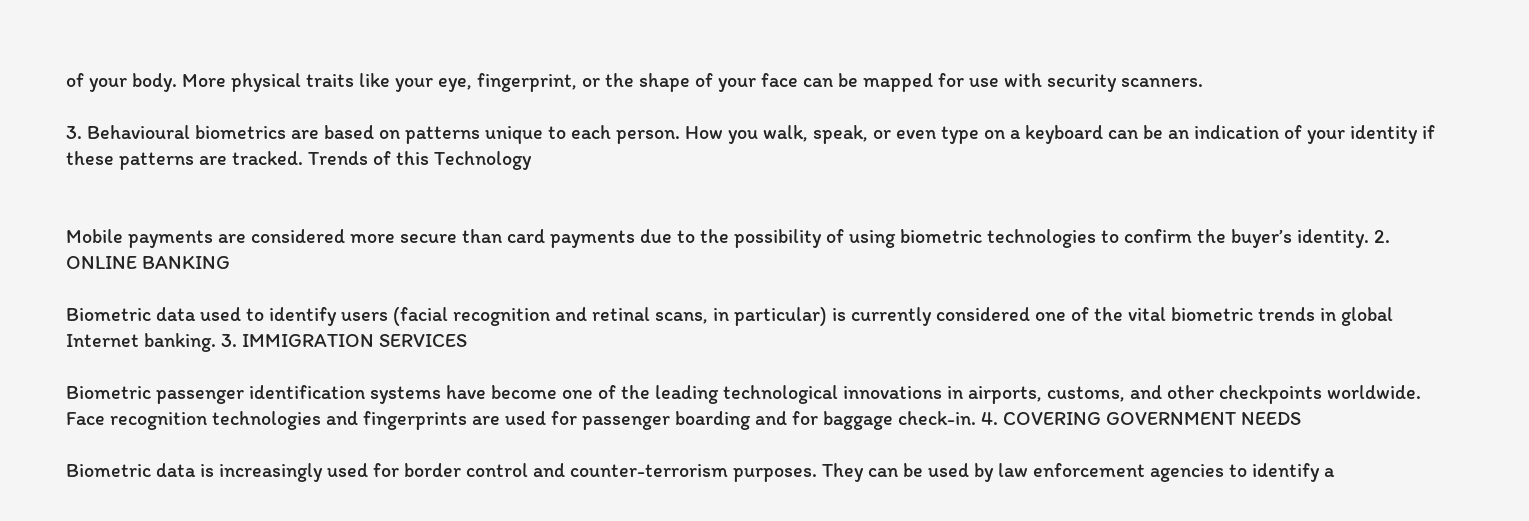of your body. More physical traits like your eye, fingerprint, or the shape of your face can be mapped for use with security scanners.

3. Behavioural biometrics are based on patterns unique to each person. How you walk, speak, or even type on a keyboard can be an indication of your identity if these patterns are tracked. Trends of this Technology


Mobile payments are considered more secure than card payments due to the possibility of using biometric technologies to confirm the buyer’s identity. 2. ONLINE BANKING

Biometric data used to identify users (facial recognition and retinal scans, in particular) is currently considered one of the vital biometric trends in global Internet banking. 3. IMMIGRATION SERVICES

Biometric passenger identification systems have become one of the leading technological innovations in airports, customs, and other checkpoints worldwide. Face recognition technologies and fingerprints are used for passenger boarding and for baggage check-in. 4. COVERING GOVERNMENT NEEDS

Biometric data is increasingly used for border control and counter-terrorism purposes. They can be used by law enforcement agencies to identify a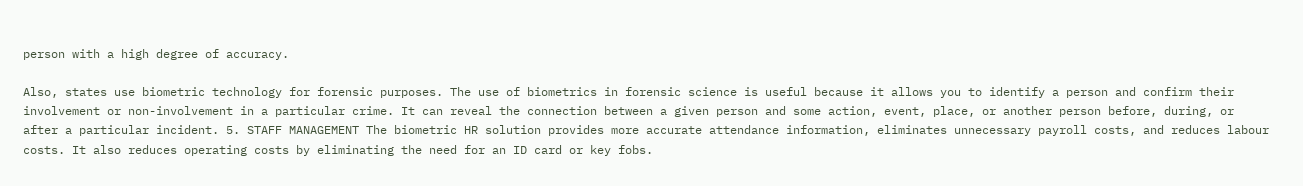person with a high degree of accuracy.

Also, states use biometric technology for forensic purposes. The use of biometrics in forensic science is useful because it allows you to identify a person and confirm their involvement or non-involvement in a particular crime. It can reveal the connection between a given person and some action, event, place, or another person before, during, or after a particular incident. 5. STAFF MANAGEMENT The biometric HR solution provides more accurate attendance information, eliminates unnecessary payroll costs, and reduces labour costs. It also reduces operating costs by eliminating the need for an ID card or key fobs.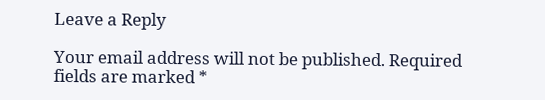Leave a Reply

Your email address will not be published. Required fields are marked *